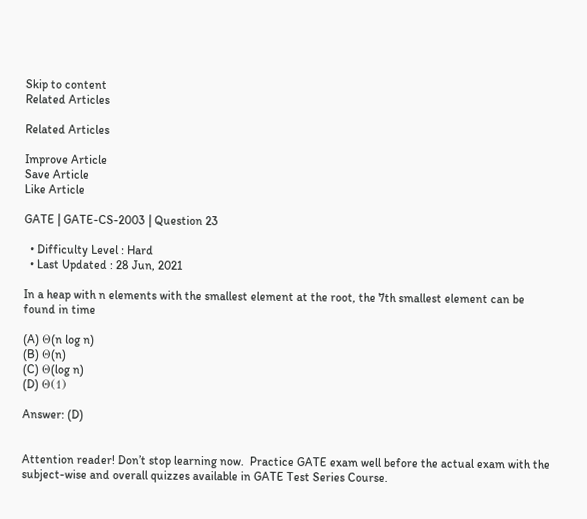Skip to content
Related Articles

Related Articles

Improve Article
Save Article
Like Article

GATE | GATE-CS-2003 | Question 23

  • Difficulty Level : Hard
  • Last Updated : 28 Jun, 2021

In a heap with n elements with the smallest element at the root, the 7th smallest element can be found in time

(A) Θ(n log n)
(B) Θ(n)
(C) Θ(log n)
(D) Θ(1)

Answer: (D)


Attention reader! Don’t stop learning now.  Practice GATE exam well before the actual exam with the subject-wise and overall quizzes available in GATE Test Series Course.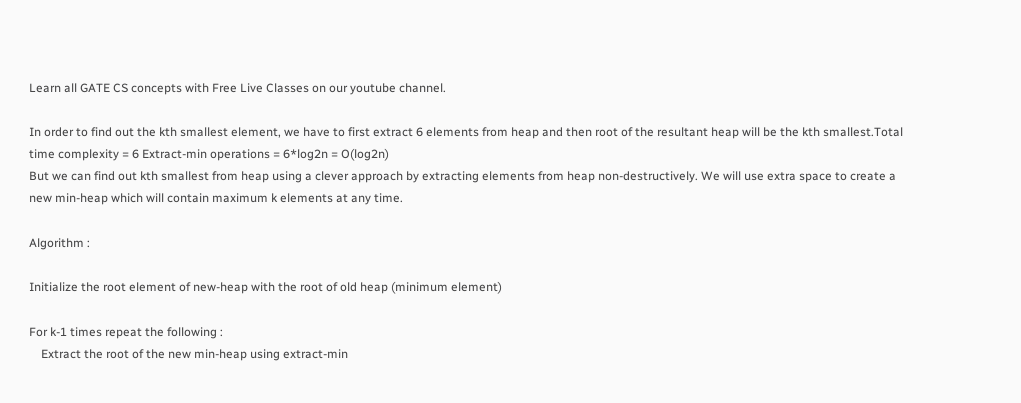Learn all GATE CS concepts with Free Live Classes on our youtube channel.

In order to find out the kth smallest element, we have to first extract 6 elements from heap and then root of the resultant heap will be the kth smallest.Total time complexity = 6 Extract-min operations = 6*log2n = O(log2n)
But we can find out kth smallest from heap using a clever approach by extracting elements from heap non-destructively. We will use extra space to create a new min-heap which will contain maximum k elements at any time.

Algorithm :

Initialize the root element of new-heap with the root of old heap (minimum element)

For k-1 times repeat the following :
    Extract the root of the new min-heap using extract-min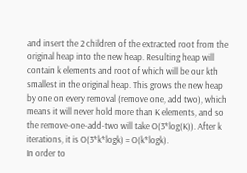and insert the 2 children of the extracted root from the original heap into the new heap. Resulting heap will contain k elements and root of which will be our kth smallest in the original heap. This grows the new heap by one on every removal (remove one, add two), which means it will never hold more than K elements, and so the remove-one-add-two will take O(3*log(K)). After k iterations, it is O(3*k*logk) = O(k*logk).
In order to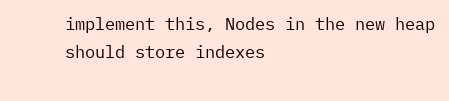implement this, Nodes in the new heap should store indexes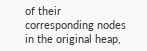of their corresponding nodes in the original heap,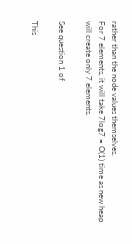rather than the node values themselves.
For 7 elements, it will take 7log7 = O(1) time as new heap will create only 7 elements.

See question 1 of

This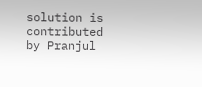solution is contributed by Pranjul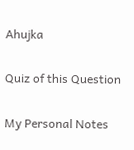Ahujka

Quiz of this Question

My Personal Notes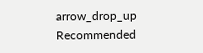arrow_drop_up
Recommended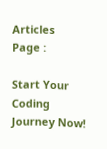Articles
Page :

Start Your Coding Journey Now!